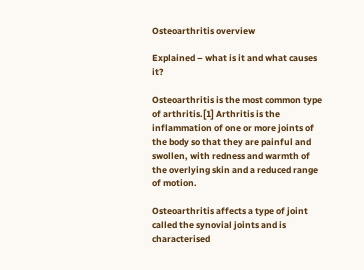Osteoarthritis overview

Explained – what is it and what causes it?

Osteoarthritis is the most common type of arthritis.[1] Arthritis is the inflammation of one or more joints of the body so that they are painful and swollen, with redness and warmth of the overlying skin and a reduced range of motion.

Osteoarthritis affects a type of joint called the synovial joints and is characterised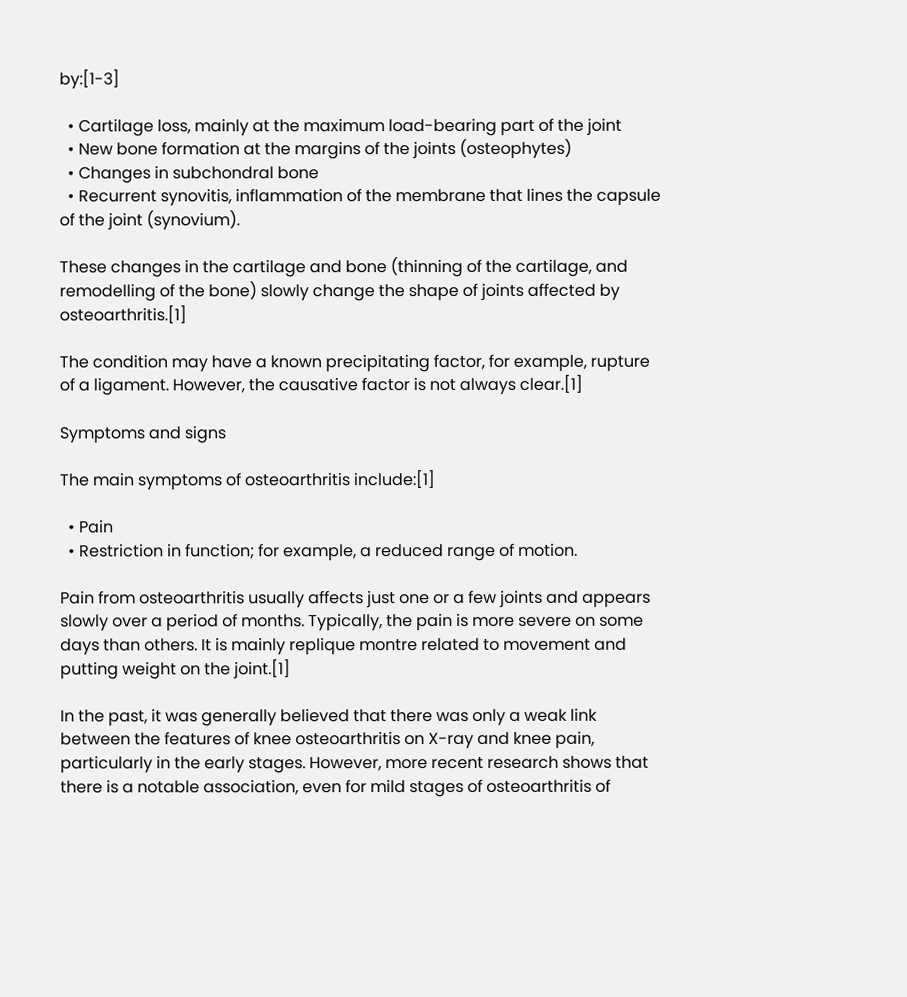by:[1-3]

  • Cartilage loss, mainly at the maximum load-bearing part of the joint
  • New bone formation at the margins of the joints (osteophytes)
  • Changes in subchondral bone
  • Recurrent synovitis, inflammation of the membrane that lines the capsule of the joint (synovium).

These changes in the cartilage and bone (thinning of the cartilage, and remodelling of the bone) slowly change the shape of joints affected by osteoarthritis.[1]

The condition may have a known precipitating factor, for example, rupture of a ligament. However, the causative factor is not always clear.[1]

Symptoms and signs

The main symptoms of osteoarthritis include:[1]

  • Pain
  • Restriction in function; for example, a reduced range of motion.

Pain from osteoarthritis usually affects just one or a few joints and appears slowly over a period of months. Typically, the pain is more severe on some days than others. It is mainly replique montre related to movement and putting weight on the joint.[1]

In the past, it was generally believed that there was only a weak link between the features of knee osteoarthritis on X-ray and knee pain, particularly in the early stages. However, more recent research shows that there is a notable association, even for mild stages of osteoarthritis of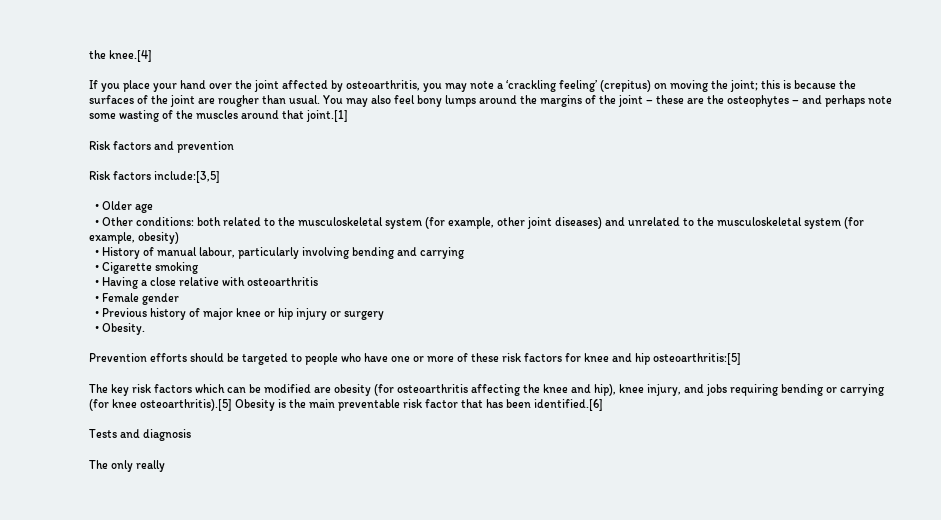the knee.[4]

If you place your hand over the joint affected by osteoarthritis, you may note a ‘crackling feeling’ (crepitus) on moving the joint; this is because the surfaces of the joint are rougher than usual. You may also feel bony lumps around the margins of the joint – these are the osteophytes – and perhaps note some wasting of the muscles around that joint.[1]

Risk factors and prevention

Risk factors include:[3,5]

  • Older age
  • Other conditions: both related to the musculoskeletal system (for example, other joint diseases) and unrelated to the musculoskeletal system (for example, obesity)
  • History of manual labour, particularly involving bending and carrying
  • Cigarette smoking
  • Having a close relative with osteoarthritis
  • Female gender
  • Previous history of major knee or hip injury or surgery
  • Obesity.

Prevention efforts should be targeted to people who have one or more of these risk factors for knee and hip osteoarthritis:[5]

The key risk factors which can be modified are obesity (for osteoarthritis affecting the knee and hip), knee injury, and jobs requiring bending or carrying (for knee osteoarthritis).[5] Obesity is the main preventable risk factor that has been identified.[6]

Tests and diagnosis

The only really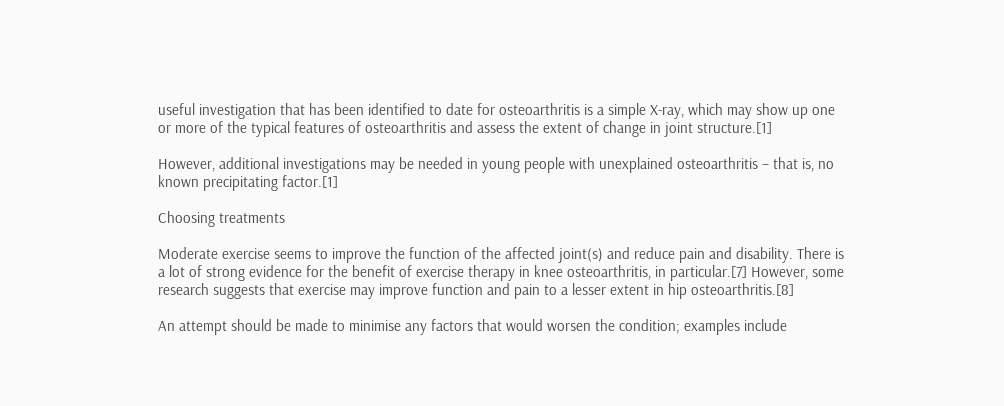useful investigation that has been identified to date for osteoarthritis is a simple X-ray, which may show up one or more of the typical features of osteoarthritis and assess the extent of change in joint structure.[1]

However, additional investigations may be needed in young people with unexplained osteoarthritis – that is, no known precipitating factor.[1]

Choosing treatments

Moderate exercise seems to improve the function of the affected joint(s) and reduce pain and disability. There is a lot of strong evidence for the benefit of exercise therapy in knee osteoarthritis, in particular.[7] However, some research suggests that exercise may improve function and pain to a lesser extent in hip osteoarthritis.[8]

An attempt should be made to minimise any factors that would worsen the condition; examples include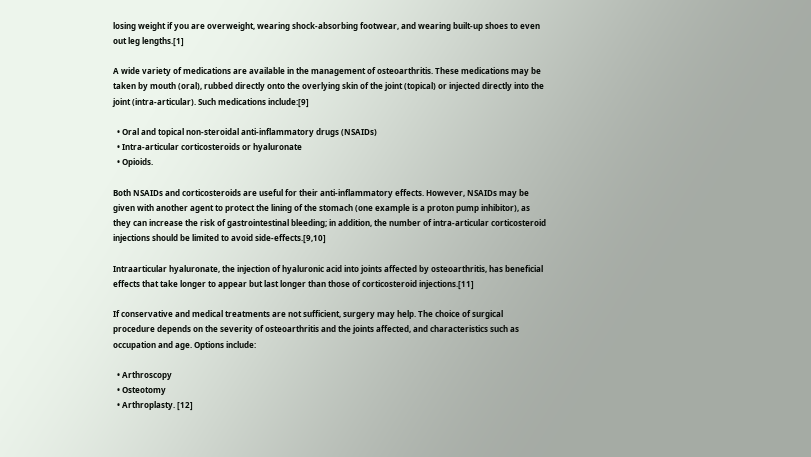losing weight if you are overweight, wearing shock-absorbing footwear, and wearing built-up shoes to even out leg lengths.[1]

A wide variety of medications are available in the management of osteoarthritis. These medications may be taken by mouth (oral), rubbed directly onto the overlying skin of the joint (topical) or injected directly into the joint (intra-articular). Such medications include:[9]

  • Oral and topical non-steroidal anti-inflammatory drugs (NSAIDs)
  • Intra-articular corticosteroids or hyaluronate
  • Opioids.

Both NSAIDs and corticosteroids are useful for their anti-inflammatory effects. However, NSAIDs may be given with another agent to protect the lining of the stomach (one example is a proton pump inhibitor), as they can increase the risk of gastrointestinal bleeding; in addition, the number of intra-articular corticosteroid injections should be limited to avoid side-effects.[9,10]

Intraarticular hyaluronate, the injection of hyaluronic acid into joints affected by osteoarthritis, has beneficial effects that take longer to appear but last longer than those of corticosteroid injections.[11]

If conservative and medical treatments are not sufficient, surgery may help. The choice of surgical procedure depends on the severity of osteoarthritis and the joints affected, and characteristics such as occupation and age. Options include:

  • Arthroscopy
  • Osteotomy
  • Arthroplasty. [12]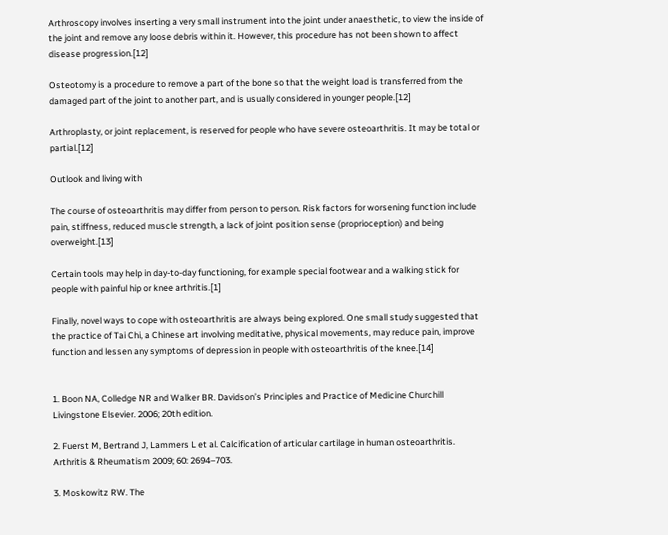Arthroscopy involves inserting a very small instrument into the joint under anaesthetic, to view the inside of the joint and remove any loose debris within it. However, this procedure has not been shown to affect disease progression.[12]

Osteotomy is a procedure to remove a part of the bone so that the weight load is transferred from the damaged part of the joint to another part, and is usually considered in younger people.[12]

Arthroplasty, or joint replacement, is reserved for people who have severe osteoarthritis. It may be total or partial.[12]

Outlook and living with

The course of osteoarthritis may differ from person to person. Risk factors for worsening function include pain, stiffness, reduced muscle strength, a lack of joint position sense (proprioception) and being overweight.[13]

Certain tools may help in day-to-day functioning, for example special footwear and a walking stick for people with painful hip or knee arthritis.[1]

Finally, novel ways to cope with osteoarthritis are always being explored. One small study suggested that the practice of Tai Chi, a Chinese art involving meditative, physical movements, may reduce pain, improve function and lessen any symptoms of depression in people with osteoarthritis of the knee.[14]


1. Boon NA, Colledge NR and Walker BR. Davidson’s Principles and Practice of Medicine Churchill Livingstone Elsevier. 2006; 20th edition.

2. Fuerst M, Bertrand J, Lammers L et al. Calcification of articular cartilage in human osteoarthritis. Arthritis & Rheumatism 2009; 60: 2694–703.

3. Moskowitz RW. The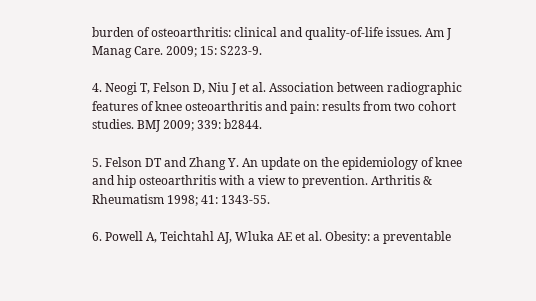burden of osteoarthritis: clinical and quality-of-life issues. Am J Manag Care. 2009; 15: S223-9.

4. Neogi T, Felson D, Niu J et al. Association between radiographic features of knee osteoarthritis and pain: results from two cohort studies. BMJ 2009; 339: b2844.

5. Felson DT and Zhang Y. An update on the epidemiology of knee and hip osteoarthritis with a view to prevention. Arthritis & Rheumatism 1998; 41: 1343-55.

6. Powell A, Teichtahl AJ, Wluka AE et al. Obesity: a preventable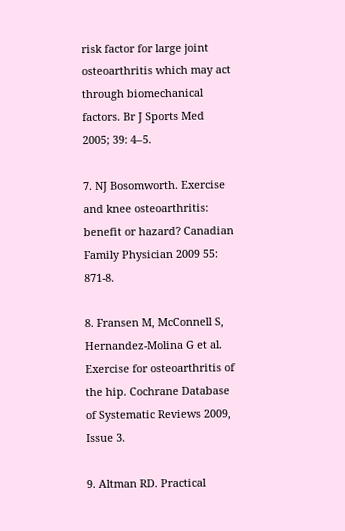risk factor for large joint osteoarthritis which may act through biomechanical factors. Br J Sports Med 2005; 39: 4–5.

7. NJ Bosomworth. Exercise and knee osteoarthritis: benefit or hazard? Canadian Family Physician 2009 55: 871-8.

8. Fransen M, McConnell S, Hernandez-Molina G et al. Exercise for osteoarthritis of the hip. Cochrane Database of Systematic Reviews 2009, Issue 3.

9. Altman RD. Practical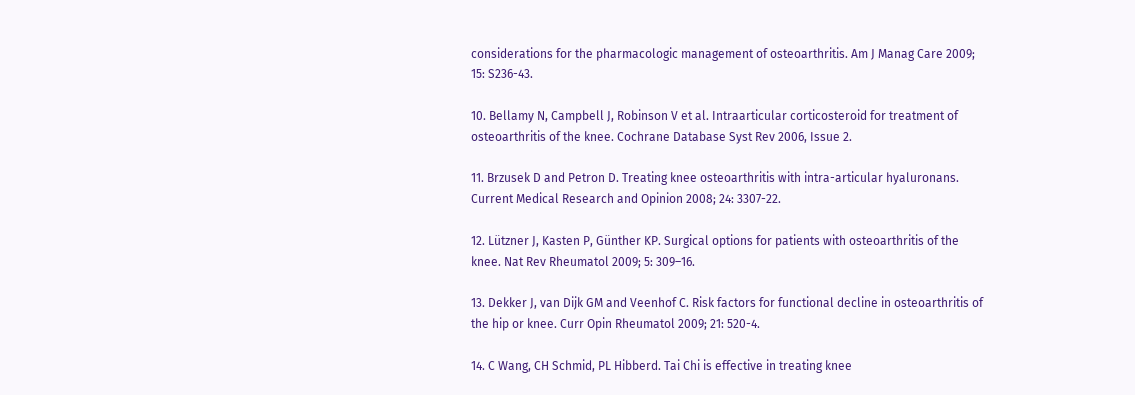considerations for the pharmacologic management of osteoarthritis. Am J Manag Care 2009; 15: S236-43.

10. Bellamy N, Campbell J, Robinson V et al. Intraarticular corticosteroid for treatment of osteoarthritis of the knee. Cochrane Database Syst Rev 2006, Issue 2.

11. Brzusek D and Petron D. Treating knee osteoarthritis with intra-articular hyaluronans. Current Medical Research and Opinion 2008; 24: 3307-22.

12. Lützner J, Kasten P, Günther KP. Surgical options for patients with osteoarthritis of the knee. Nat Rev Rheumatol 2009; 5: 309–16.

13. Dekker J, van Dijk GM and Veenhof C. Risk factors for functional decline in osteoarthritis of the hip or knee. Curr Opin Rheumatol 2009; 21: 520-4.

14. C Wang, CH Schmid, PL Hibberd. Tai Chi is effective in treating knee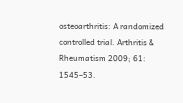osteoarthritis: A randomized controlled trial. Arthritis & Rheumatism 2009; 61: 1545–53.